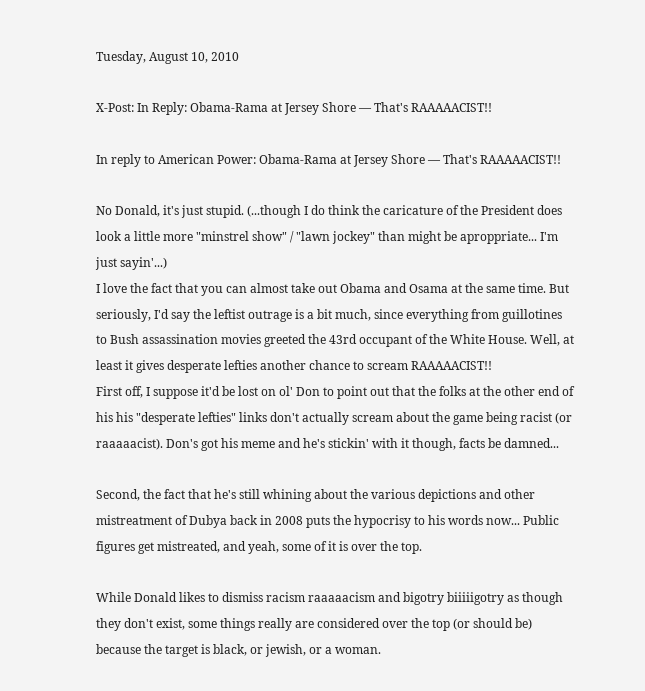Tuesday, August 10, 2010

X-Post: In Reply: Obama-Rama at Jersey Shore — That's RAAAAACIST!!

In reply to American Power: Obama-Rama at Jersey Shore — That's RAAAAACIST!!

No Donald, it's just stupid. (...though I do think the caricature of the President does look a little more "minstrel show" / "lawn jockey" than might be aproppriate... I'm just sayin'...)
I love the fact that you can almost take out Obama and Osama at the same time. But seriously, I'd say the leftist outrage is a bit much, since everything from guillotines to Bush assassination movies greeted the 43rd occupant of the White House. Well, at least it gives desperate lefties another chance to scream RAAAAACIST!!
First off, I suppose it'd be lost on ol' Don to point out that the folks at the other end of his his "desperate lefties" links don't actually scream about the game being racist (or raaaaacist). Don's got his meme and he's stickin' with it though, facts be damned...

Second, the fact that he's still whining about the various depictions and other mistreatment of Dubya back in 2008 puts the hypocrisy to his words now... Public figures get mistreated, and yeah, some of it is over the top.

While Donald likes to dismiss racism raaaaacism and bigotry biiiiigotry as though they don't exist, some things really are considered over the top (or should be) because the target is black, or jewish, or a woman.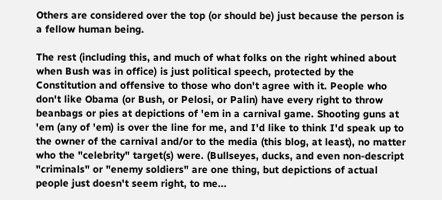Others are considered over the top (or should be) just because the person is a fellow human being.

The rest (including this, and much of what folks on the right whined about when Bush was in office) is just political speech, protected by the Constitution and offensive to those who don't agree with it. People who don't like Obama (or Bush, or Pelosi, or Palin) have every right to throw beanbags or pies at depictions of 'em in a carnival game. Shooting guns at 'em (any of 'em) is over the line for me, and I'd like to think I'd speak up to the owner of the carnival and/or to the media (this blog, at least), no matter who the "celebrity" target(s) were. (Bullseyes, ducks, and even non-descript "criminals" or "enemy soldiers" are one thing, but depictions of actual people just doesn't seem right, to me...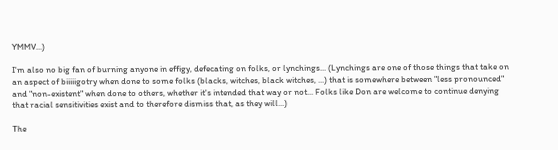YMMV...)

I'm also no big fan of burning anyone in effigy, defecating on folks, or lynchings... (Lynchings are one of those things that take on an aspect of biiiiigotry when done to some folks (blacks, witches, black witches, ...) that is somewhere between "less pronounced" and "non-existent" when done to others, whether it's intended that way or not... Folks like Don are welcome to continue denying that racial sensitivities exist and to therefore dismiss that, as they will...)

The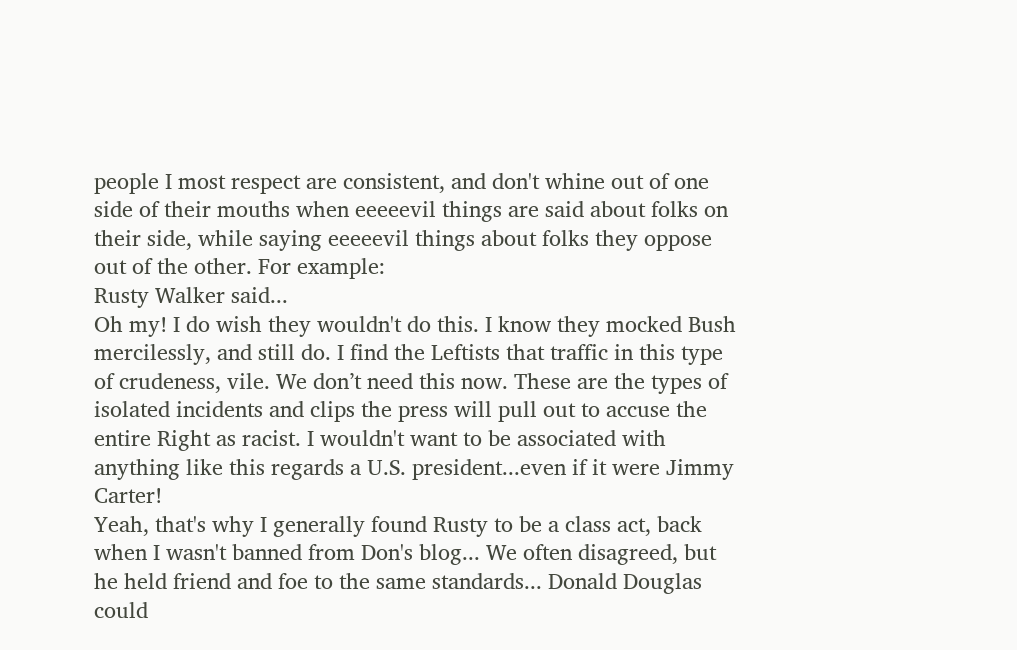people I most respect are consistent, and don't whine out of one side of their mouths when eeeeevil things are said about folks on their side, while saying eeeeevil things about folks they oppose out of the other. For example:
Rusty Walker said...
Oh my! I do wish they wouldn't do this. I know they mocked Bush mercilessly, and still do. I find the Leftists that traffic in this type of crudeness, vile. We don’t need this now. These are the types of isolated incidents and clips the press will pull out to accuse the entire Right as racist. I wouldn't want to be associated with anything like this regards a U.S. president...even if it were Jimmy Carter!
Yeah, that's why I generally found Rusty to be a class act, back when I wasn't banned from Don's blog... We often disagreed, but he held friend and foe to the same standards... Donald Douglas could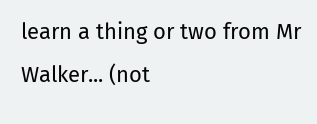learn a thing or two from Mr Walker... (not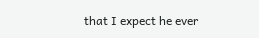that I expect he ever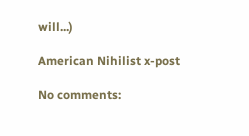will...)

American Nihilist x-post

No comments: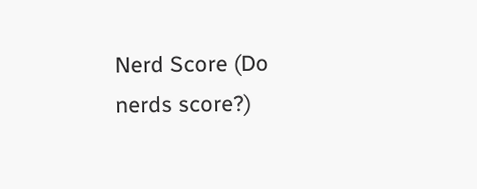Nerd Score (Do nerds score?)